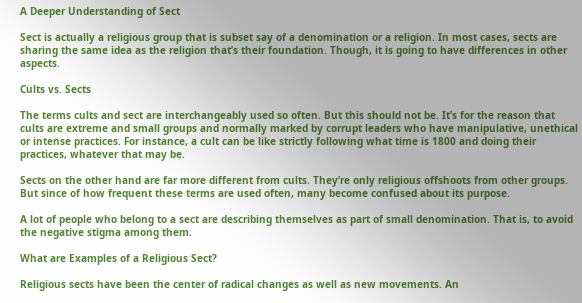A Deeper Understanding of Sect

Sect is actually a religious group that is subset say of a denomination or a religion. In most cases, sects are sharing the same idea as the religion that’s their foundation. Though, it is going to have differences in other aspects.

Cults vs. Sects

The terms cults and sect are interchangeably used so often. But this should not be. It’s for the reason that cults are extreme and small groups and normally marked by corrupt leaders who have manipulative, unethical or intense practices. For instance, a cult can be like strictly following what time is 1800 and doing their practices, whatever that may be.

Sects on the other hand are far more different from cults. They’re only religious offshoots from other groups. But since of how frequent these terms are used often, many become confused about its purpose.

A lot of people who belong to a sect are describing themselves as part of small denomination. That is, to avoid the negative stigma among them.

What are Examples of a Religious Sect?

Religious sects have been the center of radical changes as well as new movements. An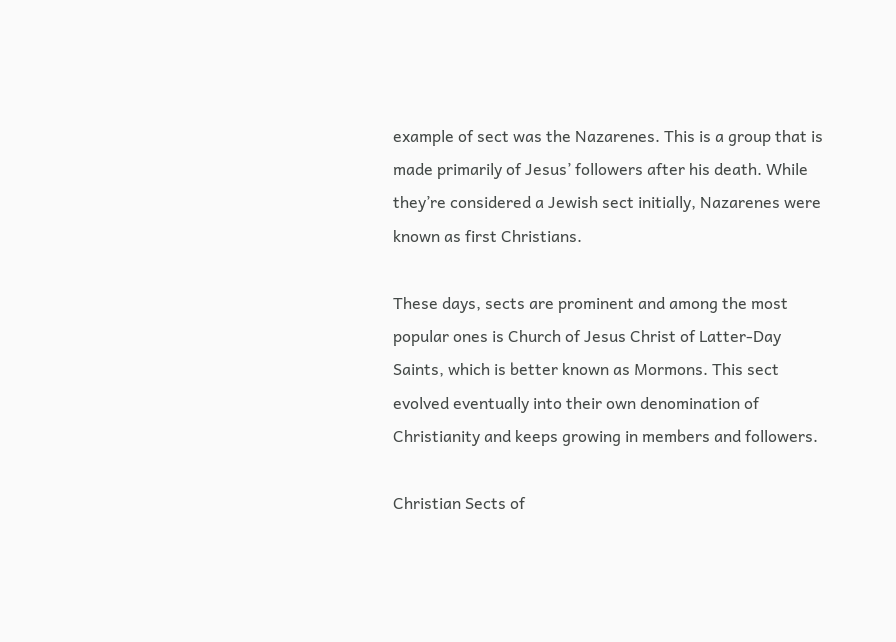example of sect was the Nazarenes. This is a group that is made primarily of Jesus’ followers after his death. While they’re considered a Jewish sect initially, Nazarenes were known as first Christians.

These days, sects are prominent and among the most popular ones is Church of Jesus Christ of Latter-Day Saints, which is better known as Mormons. This sect evolved eventually into their own denomination of Christianity and keeps growing in members and followers.

Christian Sects of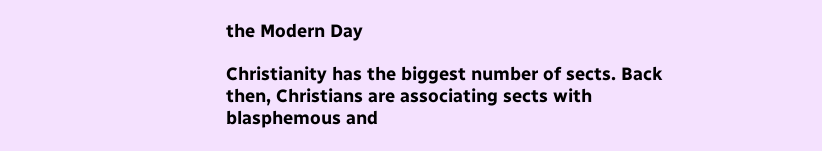the Modern Day

Christianity has the biggest number of sects. Back then, Christians are associating sects with blasphemous and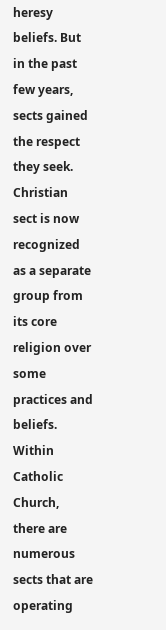heresy beliefs. But in the past few years, sects gained the respect they seek. Christian sect is now recognized as a separate group from its core religion over some practices and beliefs. Within Catholic Church, there are numerous sects that are operating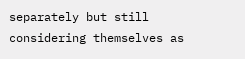separately but still considering themselves as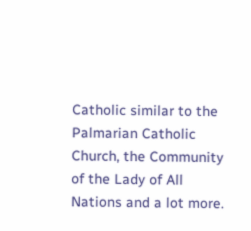Catholic similar to the Palmarian Catholic Church, the Community of the Lady of All Nations and a lot more.